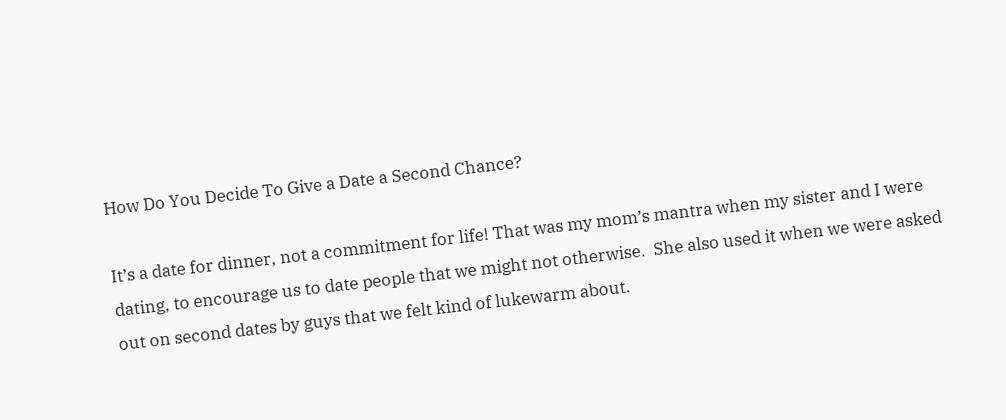How Do You Decide To Give a Date a Second Chance?

It’s a date for dinner, not a commitment for life! That was my mom’s mantra when my sister and I were dating, to encourage us to date people that we might not otherwise.  She also used it when we were asked out on second dates by guys that we felt kind of lukewarm about.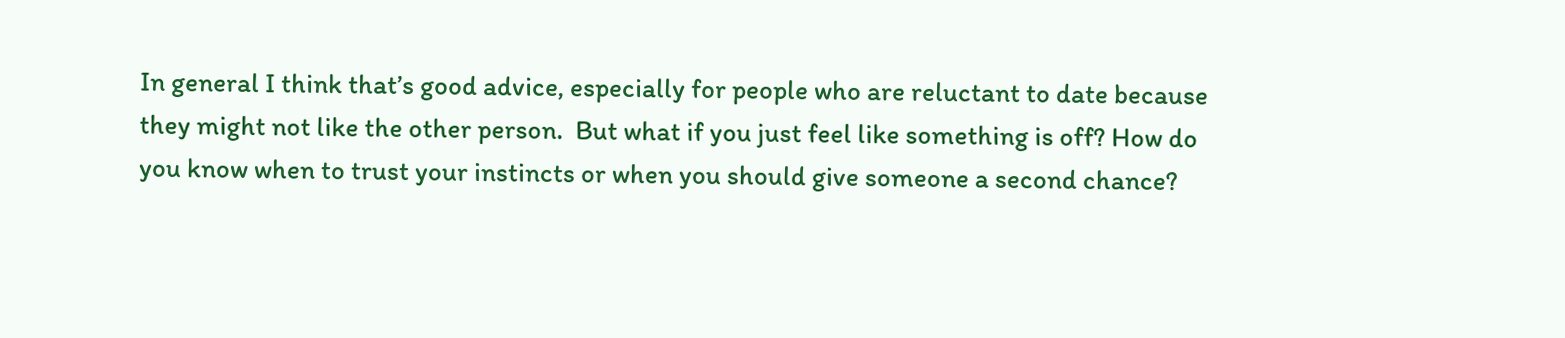In general I think that’s good advice, especially for people who are reluctant to date because they might not like the other person.  But what if you just feel like something is off? How do you know when to trust your instincts or when you should give someone a second chance?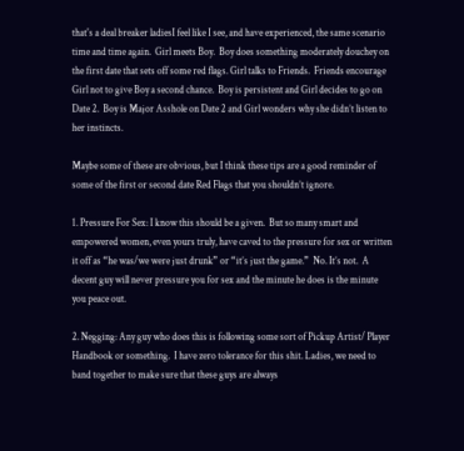that's a deal breaker ladiesI feel like I see, and have experienced, the same scenario time and time again.  Girl meets Boy.  Boy does something moderately douchey on the first date that sets off some red flags. Girl talks to Friends.  Friends encourage Girl not to give Boy a second chance.  Boy is persistent and Girl decides to go on Date 2.  Boy is Major Asshole on Date 2 and Girl wonders why she didn’t listen to her instincts.

Maybe some of these are obvious, but I think these tips are a good reminder of some of the first or second date Red Flags that you shouldn’t ignore.

1. Pressure For Sex: I know this should be a given.  But so many smart and empowered women, even yours truly, have caved to the pressure for sex or written it off as “he was/we were just drunk” or “it’s just the game.”  No. It’s not.  A decent guy will never pressure you for sex and the minute he does is the minute you peace out.

2. Negging: Any guy who does this is following some sort of Pickup Artist/ Player Handbook or something.  I have zero tolerance for this shit. Ladies, we need to band together to make sure that these guys are always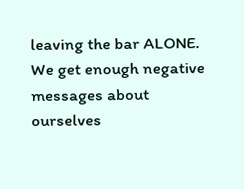leaving the bar ALONE.  We get enough negative messages about ourselves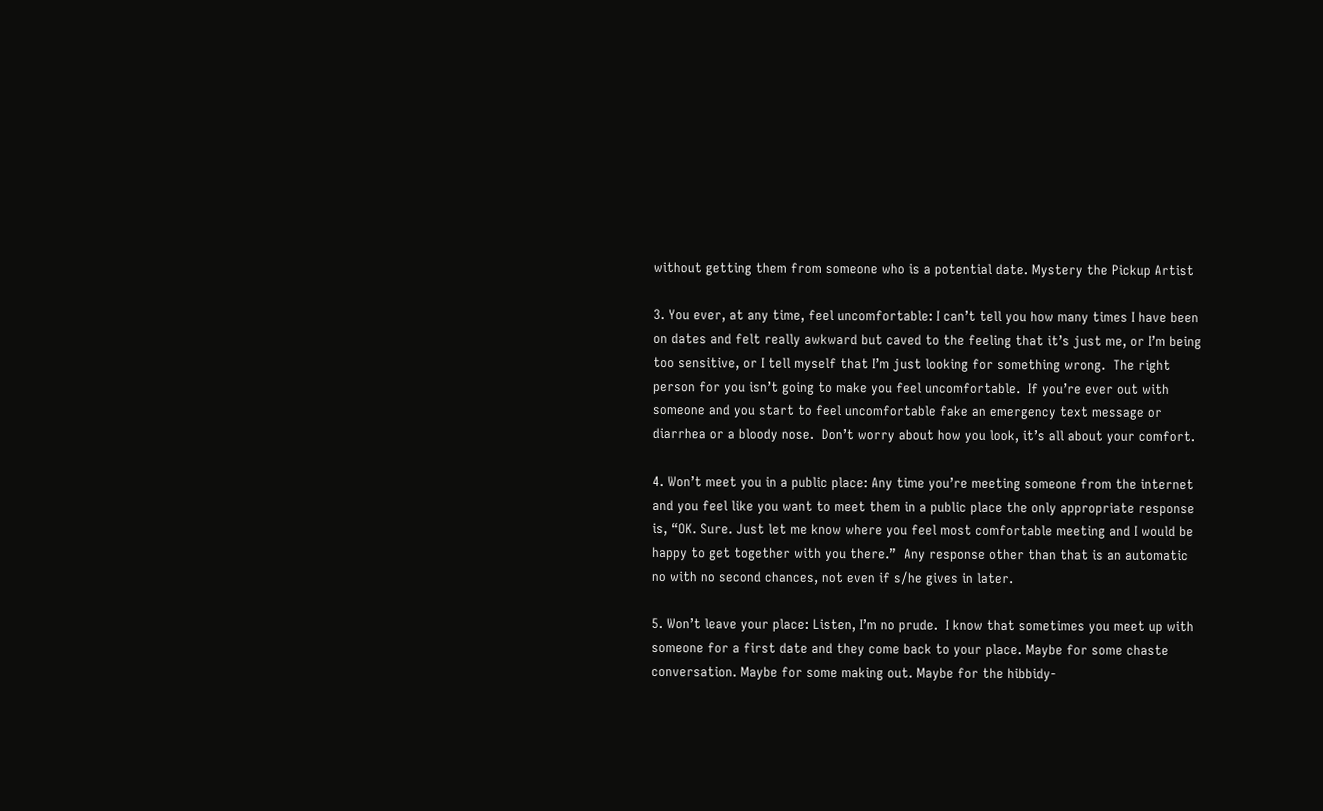without getting them from someone who is a potential date. Mystery the Pickup Artist

3. You ever, at any time, feel uncomfortable: I can’t tell you how many times I have been on dates and felt really awkward but caved to the feeling that it’s just me, or I’m being too sensitive, or I tell myself that I’m just looking for something wrong.  The right person for you isn’t going to make you feel uncomfortable.  If you’re ever out with someone and you start to feel uncomfortable fake an emergency text message or diarrhea or a bloody nose.  Don’t worry about how you look, it’s all about your comfort.

4. Won’t meet you in a public place: Any time you’re meeting someone from the internet and you feel like you want to meet them in a public place the only appropriate response is, “OK. Sure. Just let me know where you feel most comfortable meeting and I would be happy to get together with you there.”  Any response other than that is an automatic no with no second chances, not even if s/he gives in later.

5. Won’t leave your place: Listen, I’m no prude.  I know that sometimes you meet up with someone for a first date and they come back to your place. Maybe for some chaste conversation. Maybe for some making out. Maybe for the hibbidy-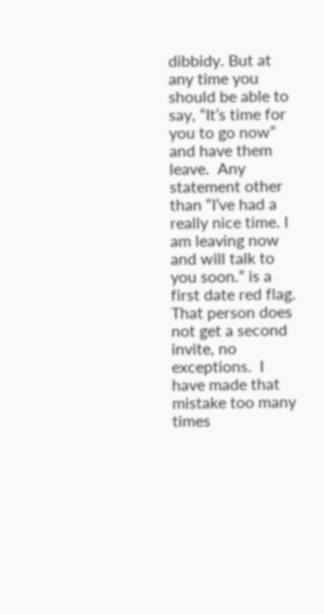dibbidy. But at any time you should be able to say, “It’s time for you to go now” and have them leave.  Any statement other than “I’ve had a really nice time. I am leaving now and will talk to you soon.” is a first date red flag.  That person does not get a second invite, no exceptions.  I have made that mistake too many times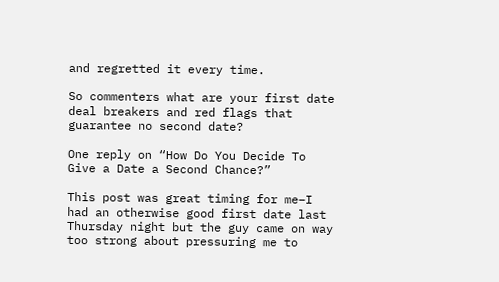and regretted it every time.

So commenters what are your first date deal breakers and red flags that guarantee no second date?

One reply on “How Do You Decide To Give a Date a Second Chance?”

This post was great timing for me–I had an otherwise good first date last Thursday night but the guy came on way too strong about pressuring me to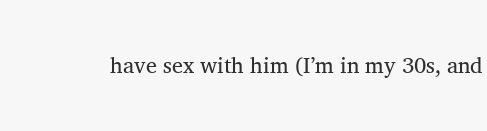have sex with him (I’m in my 30s, and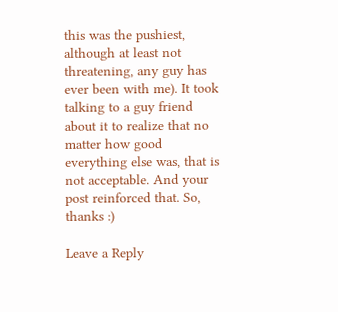this was the pushiest, although at least not threatening, any guy has ever been with me). It took talking to a guy friend about it to realize that no matter how good everything else was, that is not acceptable. And your post reinforced that. So, thanks :)

Leave a Reply